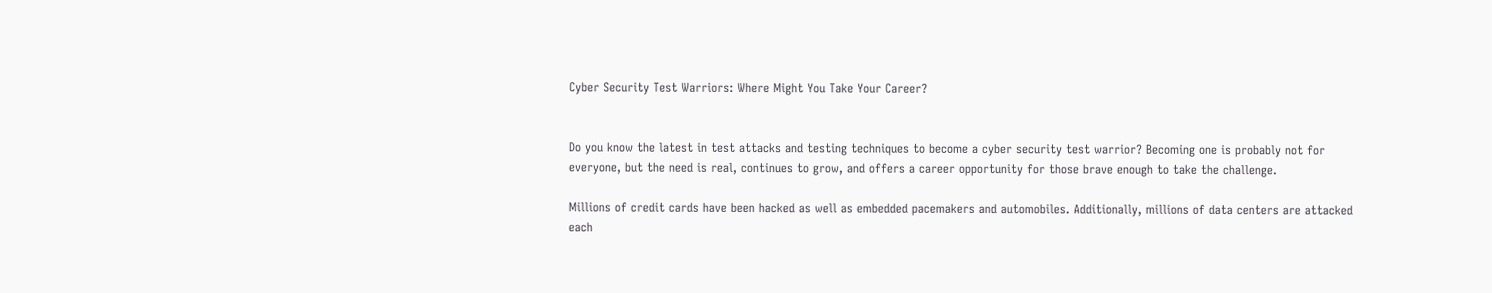Cyber Security Test Warriors: Where Might You Take Your Career?


Do you know the latest in test attacks and testing techniques to become a cyber security test warrior? Becoming one is probably not for everyone, but the need is real, continues to grow, and offers a career opportunity for those brave enough to take the challenge.

Millions of credit cards have been hacked as well as embedded pacemakers and automobiles. Additionally, millions of data centers are attacked each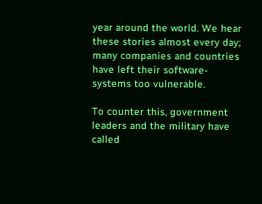year around the world. We hear these stories almost every day; many companies and countries have left their software-systems too vulnerable.

To counter this, government leaders and the military have called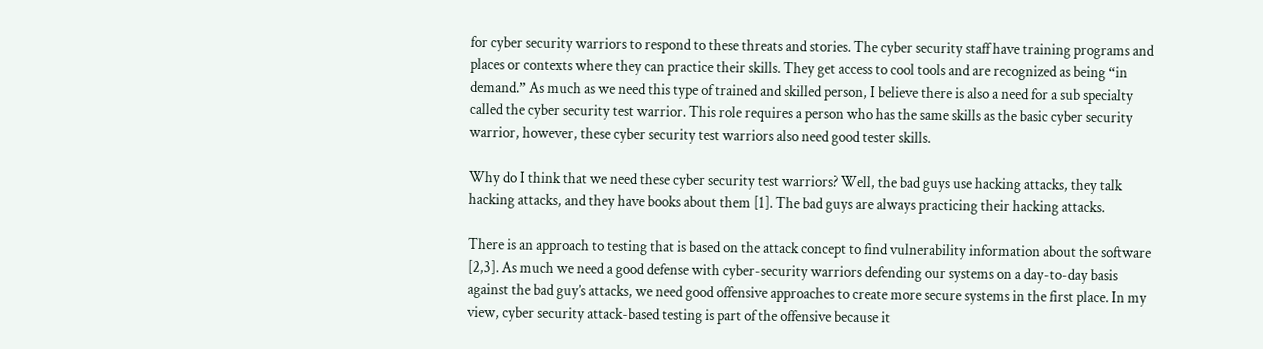for cyber security warriors to respond to these threats and stories. The cyber security staff have training programs and places or contexts where they can practice their skills. They get access to cool tools and are recognized as being “in demand.” As much as we need this type of trained and skilled person, I believe there is also a need for a sub specialty called the cyber security test warrior. This role requires a person who has the same skills as the basic cyber security warrior, however, these cyber security test warriors also need good tester skills.

Why do I think that we need these cyber security test warriors? Well, the bad guys use hacking attacks, they talk hacking attacks, and they have books about them [1]. The bad guys are always practicing their hacking attacks.

There is an approach to testing that is based on the attack concept to find vulnerability information about the software [2,3]. As much we need a good defense with cyber-security warriors defending our systems on a day-to-day basis against the bad guy’s attacks, we need good offensive approaches to create more secure systems in the first place. In my view, cyber security attack-based testing is part of the offensive because it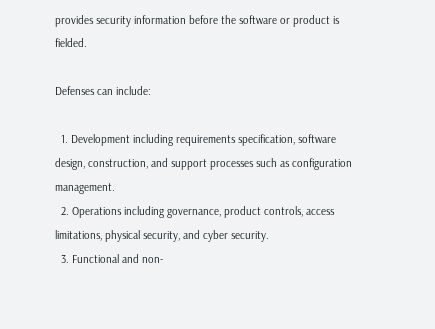provides security information before the software or product is fielded.

Defenses can include:

  1. Development including requirements specification, software design, construction, and support processes such as configuration management.
  2. Operations including governance, product controls, access limitations, physical security, and cyber security.
  3. Functional and non-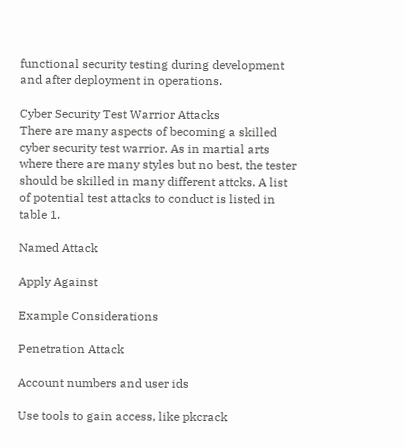functional security testing during development and after deployment in operations.

Cyber Security Test Warrior Attacks
There are many aspects of becoming a skilled cyber security test warrior. As in martial arts where there are many styles but no best, the tester should be skilled in many different attcks. A list of potential test attacks to conduct is listed in table 1.

Named Attack

Apply Against

Example Considerations

Penetration Attack

Account numbers and user ids

Use tools to gain access, like pkcrack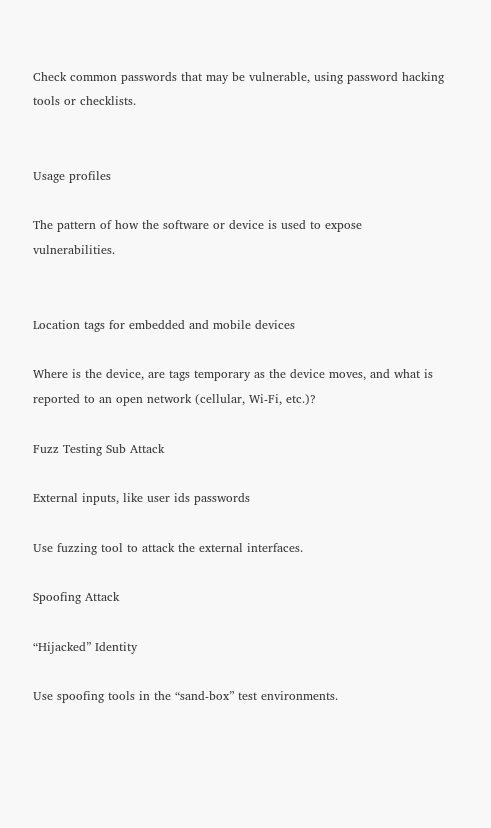Check common passwords that may be vulnerable, using password hacking tools or checklists.


Usage profiles

The pattern of how the software or device is used to expose vulnerabilities.


Location tags for embedded and mobile devices

Where is the device, are tags temporary as the device moves, and what is reported to an open network (cellular, Wi-Fi, etc.)?

Fuzz Testing Sub Attack

External inputs, like user ids passwords

Use fuzzing tool to attack the external interfaces.

Spoofing Attack

“Hijacked” Identity

Use spoofing tools in the “sand-box” test environments.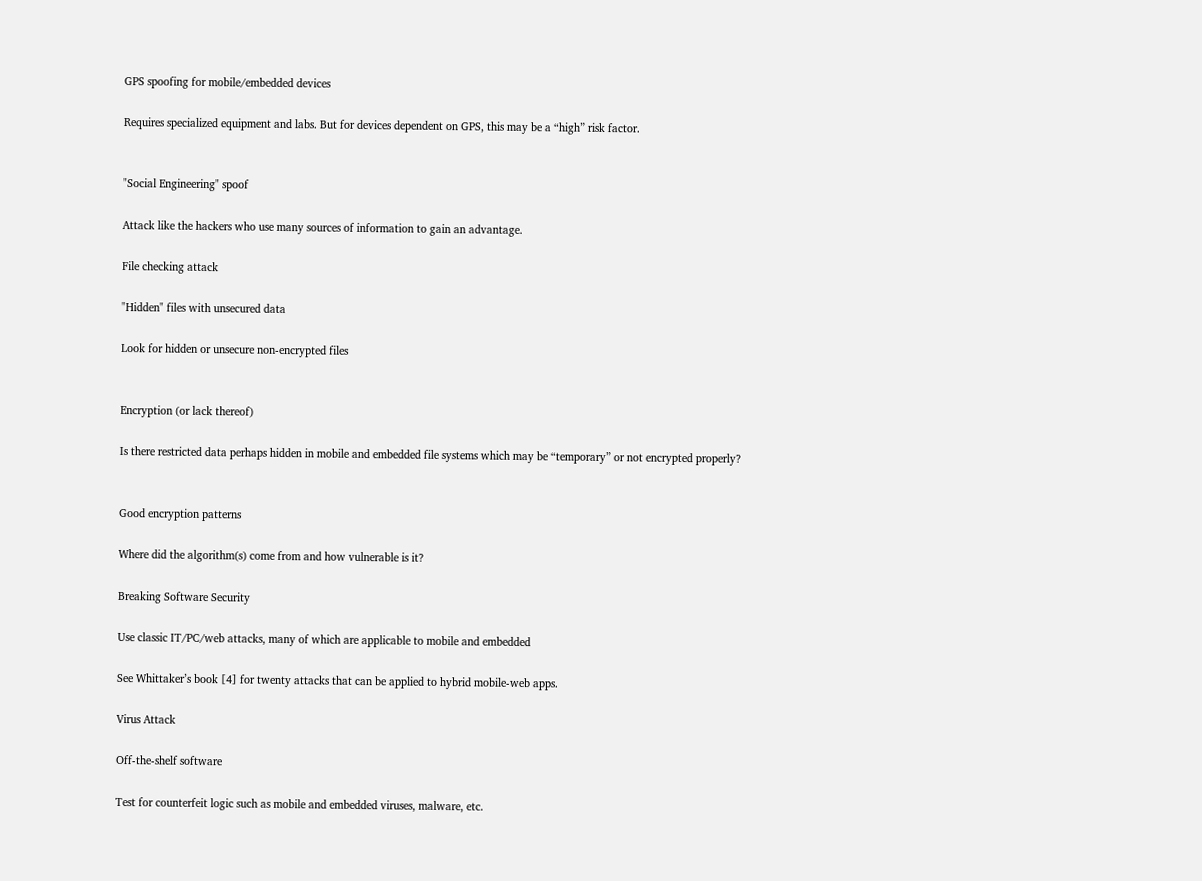GPS spoofing for mobile/embedded devices

Requires specialized equipment and labs. But for devices dependent on GPS, this may be a “high” risk factor.


"Social Engineering" spoof

Attack like the hackers who use many sources of information to gain an advantage.

File checking attack

"Hidden" files with unsecured data

Look for hidden or unsecure non-encrypted files


Encryption (or lack thereof)

Is there restricted data perhaps hidden in mobile and embedded file systems which may be “temporary” or not encrypted properly?


Good encryption patterns

Where did the algorithm(s) come from and how vulnerable is it?

Breaking Software Security

Use classic IT/PC/web attacks, many of which are applicable to mobile and embedded

See Whittaker’s book [4] for twenty attacks that can be applied to hybrid mobile-web apps.

Virus Attack

Off-the-shelf software

Test for counterfeit logic such as mobile and embedded viruses, malware, etc.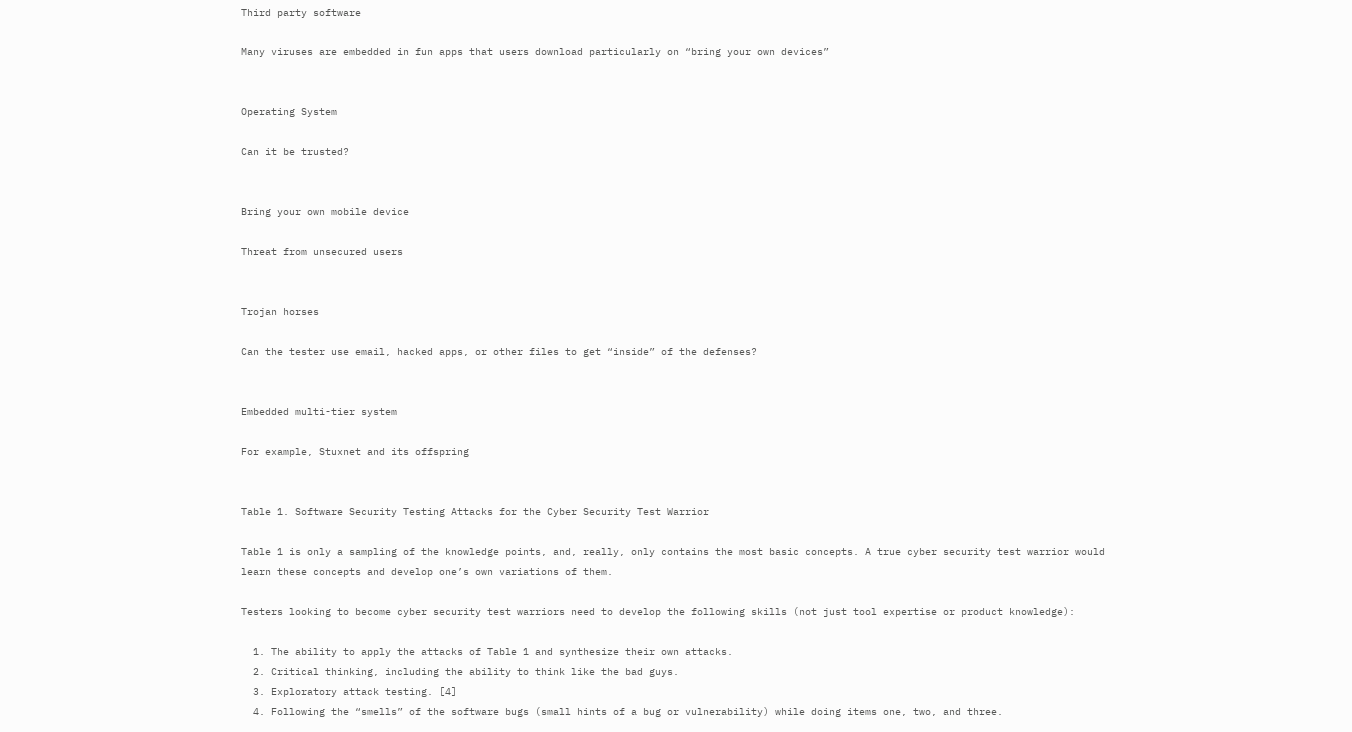Third party software

Many viruses are embedded in fun apps that users download particularly on “bring your own devices”


Operating System

Can it be trusted?


Bring your own mobile device

Threat from unsecured users


Trojan horses

Can the tester use email, hacked apps, or other files to get “inside” of the defenses?


Embedded multi-tier system

For example, Stuxnet and its offspring


Table 1. Software Security Testing Attacks for the Cyber Security Test Warrior

Table 1 is only a sampling of the knowledge points, and, really, only contains the most basic concepts. A true cyber security test warrior would learn these concepts and develop one’s own variations of them.

Testers looking to become cyber security test warriors need to develop the following skills (not just tool expertise or product knowledge):

  1. The ability to apply the attacks of Table 1 and synthesize their own attacks.
  2. Critical thinking, including the ability to think like the bad guys.
  3. Exploratory attack testing. [4]
  4. Following the “smells” of the software bugs (small hints of a bug or vulnerability) while doing items one, two, and three.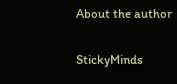About the author

StickyMinds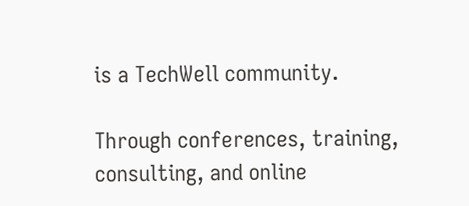is a TechWell community.

Through conferences, training, consulting, and online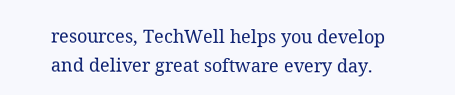resources, TechWell helps you develop and deliver great software every day.